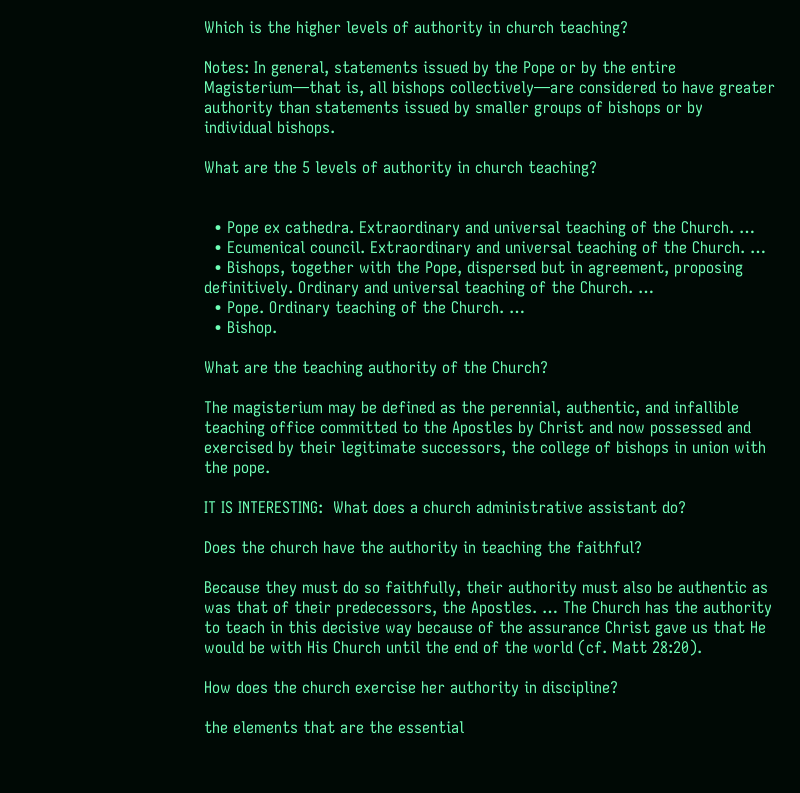Which is the higher levels of authority in church teaching?

Notes: In general, statements issued by the Pope or by the entire Magisterium—that is, all bishops collectively—are considered to have greater authority than statements issued by smaller groups of bishops or by individual bishops.

What are the 5 levels of authority in church teaching?


  • Pope ex cathedra. Extraordinary and universal teaching of the Church. …
  • Ecumenical council. Extraordinary and universal teaching of the Church. …
  • Bishops, together with the Pope, dispersed but in agreement, proposing definitively. Ordinary and universal teaching of the Church. …
  • Pope. Ordinary teaching of the Church. …
  • Bishop.

What are the teaching authority of the Church?

The magisterium may be defined as the perennial, authentic, and infallible teaching office committed to the Apostles by Christ and now possessed and exercised by their legitimate successors, the college of bishops in union with the pope.

IT IS INTERESTING:  What does a church administrative assistant do?

Does the church have the authority in teaching the faithful?

Because they must do so faithfully, their authority must also be authentic as was that of their predecessors, the Apostles. … The Church has the authority to teach in this decisive way because of the assurance Christ gave us that He would be with His Church until the end of the world (cf. Matt 28:20).

How does the church exercise her authority in discipline?

the elements that are the essential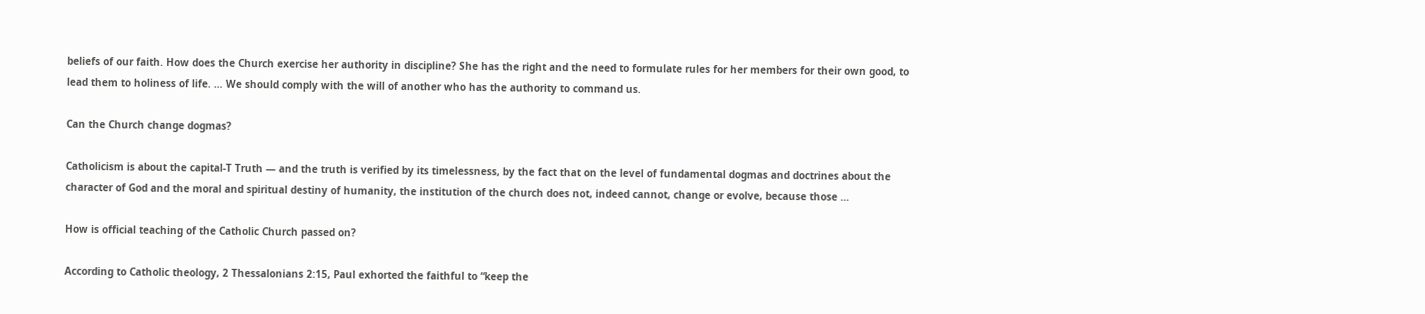beliefs of our faith. How does the Church exercise her authority in discipline? She has the right and the need to formulate rules for her members for their own good, to lead them to holiness of life. … We should comply with the will of another who has the authority to command us.

Can the Church change dogmas?

Catholicism is about the capital-T Truth — and the truth is verified by its timelessness, by the fact that on the level of fundamental dogmas and doctrines about the character of God and the moral and spiritual destiny of humanity, the institution of the church does not, indeed cannot, change or evolve, because those …

How is official teaching of the Catholic Church passed on?

According to Catholic theology, 2 Thessalonians 2:15, Paul exhorted the faithful to “keep the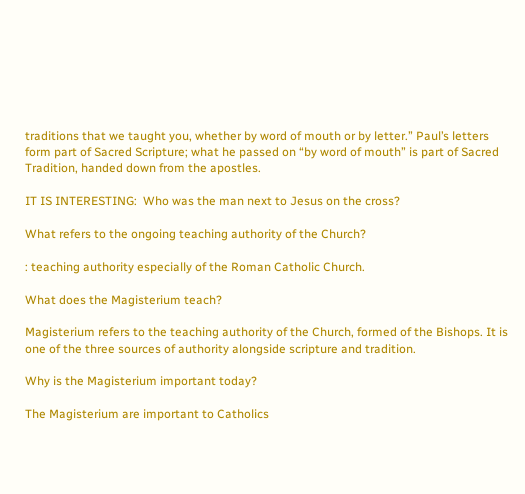traditions that we taught you, whether by word of mouth or by letter.” Paul’s letters form part of Sacred Scripture; what he passed on “by word of mouth” is part of Sacred Tradition, handed down from the apostles.

IT IS INTERESTING:  Who was the man next to Jesus on the cross?

What refers to the ongoing teaching authority of the Church?

: teaching authority especially of the Roman Catholic Church.

What does the Magisterium teach?

Magisterium refers to the teaching authority of the Church, formed of the Bishops. It is one of the three sources of authority alongside scripture and tradition.

Why is the Magisterium important today?

The Magisterium are important to Catholics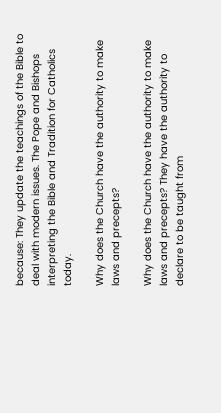because: They update the teachings of the Bible to deal with modern issues. The Pope and Bishops interpreting the Bible and Tradition for Catholics today.

Why does the Church have the authority to make laws and precepts?

Why does the Church have the authority to make laws and precepts? They have the authority to declare to be taught from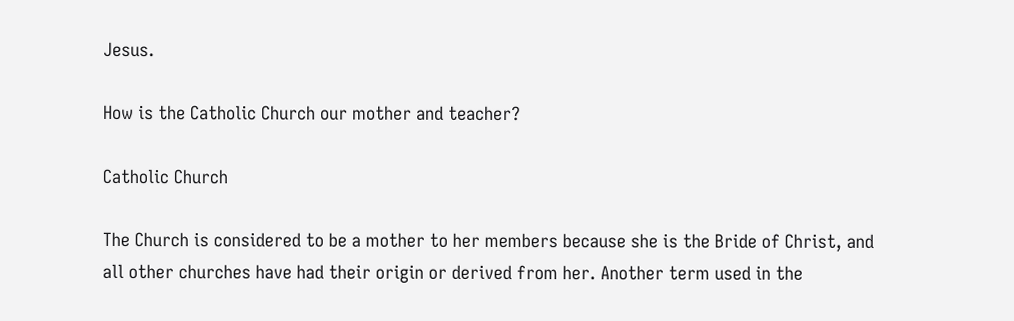Jesus.

How is the Catholic Church our mother and teacher?

Catholic Church

The Church is considered to be a mother to her members because she is the Bride of Christ, and all other churches have had their origin or derived from her. Another term used in the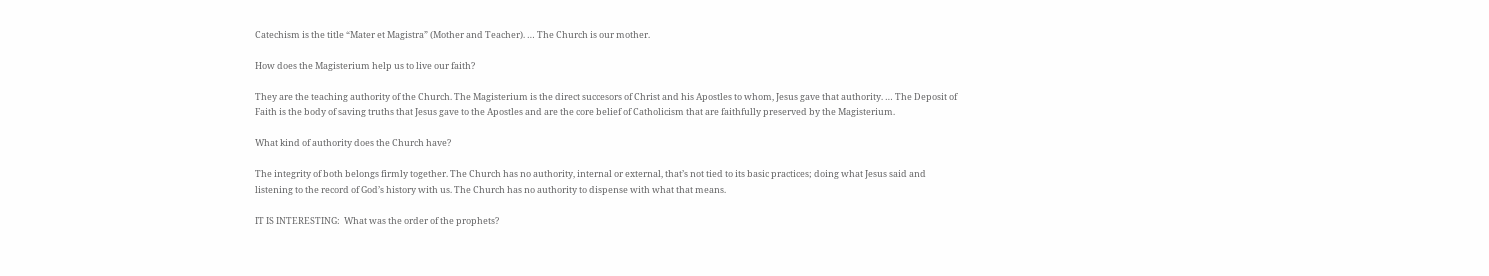Catechism is the title “Mater et Magistra” (Mother and Teacher). … The Church is our mother.

How does the Magisterium help us to live our faith?

They are the teaching authority of the Church. The Magisterium is the direct succesors of Christ and his Apostles to whom, Jesus gave that authority. … The Deposit of Faith is the body of saving truths that Jesus gave to the Apostles and are the core belief of Catholicism that are faithfully preserved by the Magisterium.

What kind of authority does the Church have?

The integrity of both belongs firmly together. The Church has no authority, internal or external, that’s not tied to its basic practices; doing what Jesus said and listening to the record of God’s history with us. The Church has no authority to dispense with what that means.

IT IS INTERESTING:  What was the order of the prophets?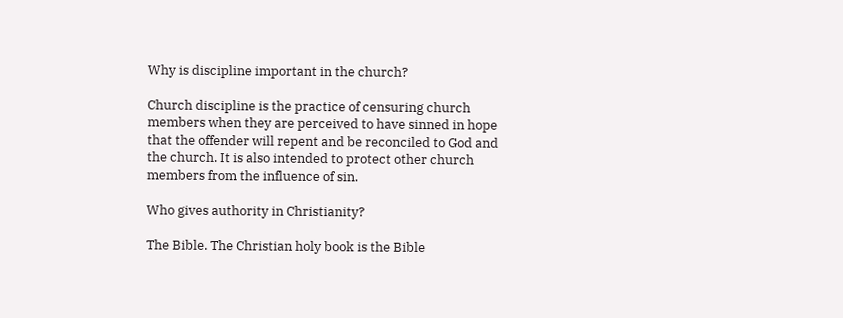Why is discipline important in the church?

Church discipline is the practice of censuring church members when they are perceived to have sinned in hope that the offender will repent and be reconciled to God and the church. It is also intended to protect other church members from the influence of sin.

Who gives authority in Christianity?

The Bible. The Christian holy book is the Bible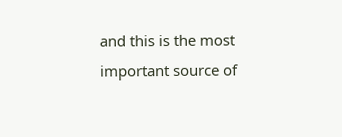and this is the most important source of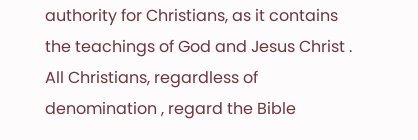authority for Christians, as it contains the teachings of God and Jesus Christ . All Christians, regardless of denomination , regard the Bible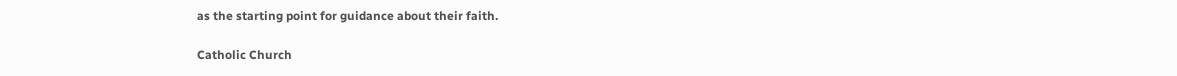as the starting point for guidance about their faith.

Catholic Church